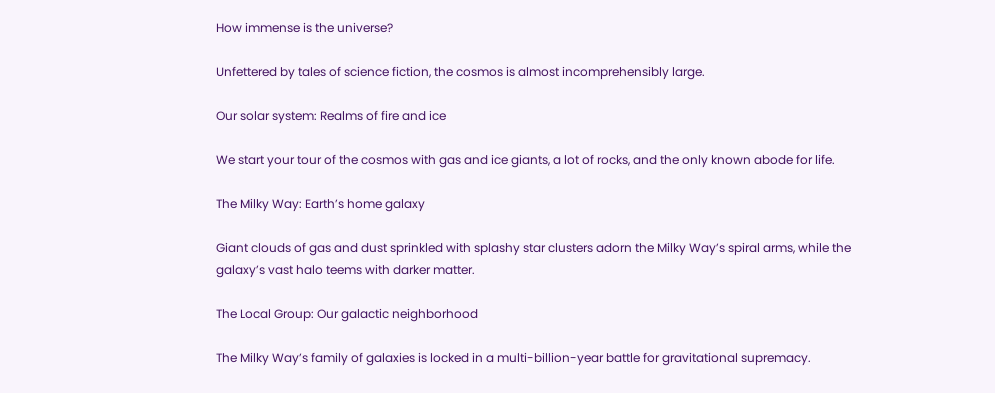How immense is the universe?

Unfettered by tales of science fiction, the cosmos is almost incomprehensibly large.

Our solar system: Realms of fire and ice

We start your tour of the cosmos with gas and ice giants, a lot of rocks, and the only known abode for life.

The Milky Way: Earth’s home galaxy

Giant clouds of gas and dust sprinkled with splashy star clusters adorn the Milky Way’s spiral arms, while the galaxy’s vast halo teems with darker matter.

The Local Group: Our galactic neighborhood

The Milky Way’s family of galaxies is locked in a multi-billion-year battle for gravitational supremacy.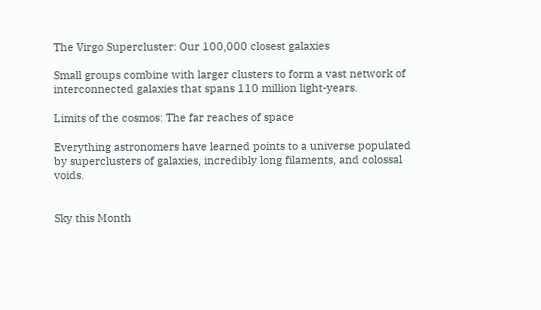The Virgo Supercluster: Our 100,000 closest galaxies

Small groups combine with larger clusters to form a vast network of interconnected galaxies that spans 110 million light-years.

Limits of the cosmos: The far reaches of space

Everything astronomers have learned points to a universe populated by superclusters of galaxies, incredibly long filaments, and colossal voids.


Sky this Month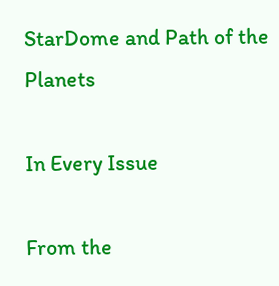StarDome and Path of the Planets

In Every Issue

From the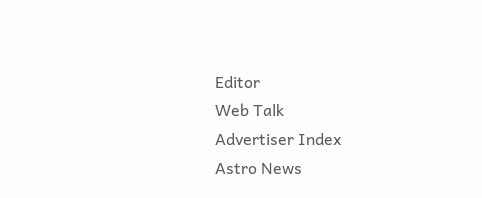Editor
Web Talk
Advertiser Index
Astro News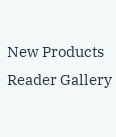New Products
Reader Gallery